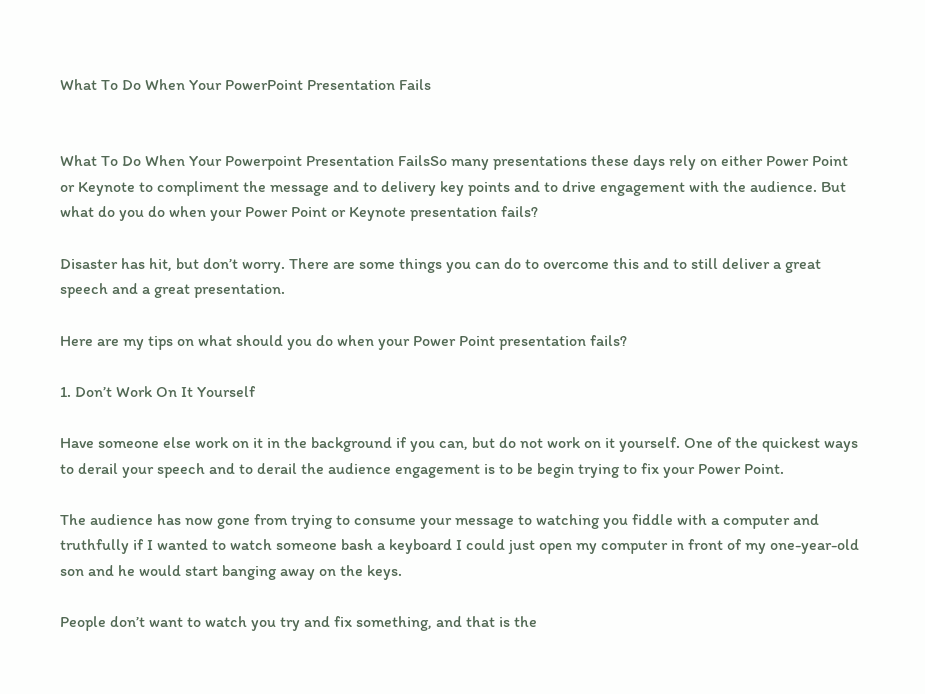What To Do When Your PowerPoint Presentation Fails


What To Do When Your Powerpoint Presentation FailsSo many presentations these days rely on either Power Point or Keynote to compliment the message and to delivery key points and to drive engagement with the audience. But what do you do when your Power Point or Keynote presentation fails?

Disaster has hit, but don’t worry. There are some things you can do to overcome this and to still deliver a great speech and a great presentation.

Here are my tips on what should you do when your Power Point presentation fails?

1. Don’t Work On It Yourself

Have someone else work on it in the background if you can, but do not work on it yourself. One of the quickest ways to derail your speech and to derail the audience engagement is to be begin trying to fix your Power Point.

The audience has now gone from trying to consume your message to watching you fiddle with a computer and truthfully if I wanted to watch someone bash a keyboard I could just open my computer in front of my one-year-old son and he would start banging away on the keys.

People don’t want to watch you try and fix something, and that is the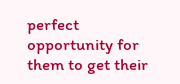perfect opportunity for them to get their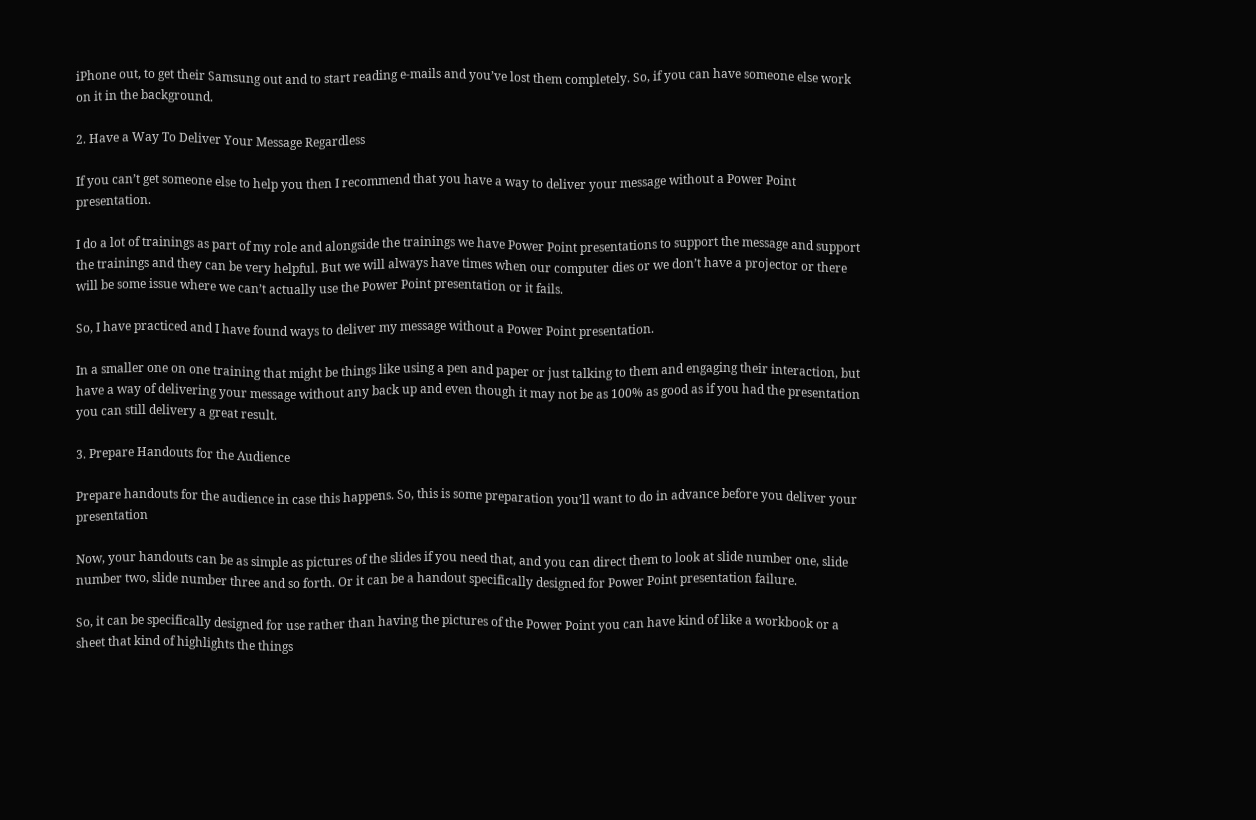iPhone out, to get their Samsung out and to start reading e-mails and you’ve lost them completely. So, if you can have someone else work on it in the background.

2. Have a Way To Deliver Your Message Regardless

If you can’t get someone else to help you then I recommend that you have a way to deliver your message without a Power Point presentation.

I do a lot of trainings as part of my role and alongside the trainings we have Power Point presentations to support the message and support the trainings and they can be very helpful. But we will always have times when our computer dies or we don’t have a projector or there will be some issue where we can’t actually use the Power Point presentation or it fails.

So, I have practiced and I have found ways to deliver my message without a Power Point presentation.

In a smaller one on one training that might be things like using a pen and paper or just talking to them and engaging their interaction, but have a way of delivering your message without any back up and even though it may not be as 100% as good as if you had the presentation you can still delivery a great result.

3. Prepare Handouts for the Audience

Prepare handouts for the audience in case this happens. So, this is some preparation you’ll want to do in advance before you deliver your presentation

Now, your handouts can be as simple as pictures of the slides if you need that, and you can direct them to look at slide number one, slide number two, slide number three and so forth. Or it can be a handout specifically designed for Power Point presentation failure.

So, it can be specifically designed for use rather than having the pictures of the Power Point you can have kind of like a workbook or a sheet that kind of highlights the things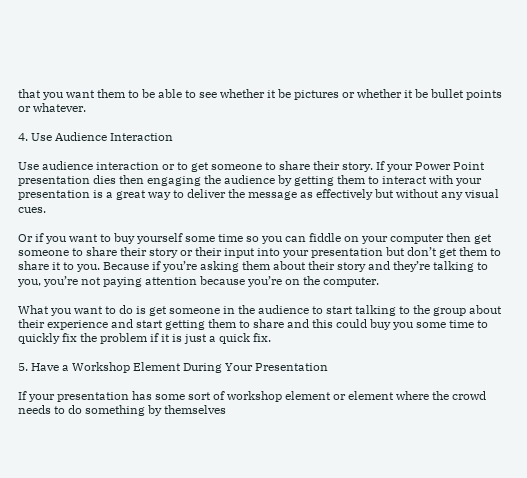that you want them to be able to see whether it be pictures or whether it be bullet points or whatever.

4. Use Audience Interaction

Use audience interaction or to get someone to share their story. If your Power Point presentation dies then engaging the audience by getting them to interact with your presentation is a great way to deliver the message as effectively but without any visual cues.

Or if you want to buy yourself some time so you can fiddle on your computer then get someone to share their story or their input into your presentation but don’t get them to share it to you. Because if you’re asking them about their story and they’re talking to you, you’re not paying attention because you’re on the computer.

What you want to do is get someone in the audience to start talking to the group about their experience and start getting them to share and this could buy you some time to quickly fix the problem if it is just a quick fix.

5. Have a Workshop Element During Your Presentation

If your presentation has some sort of workshop element or element where the crowd needs to do something by themselves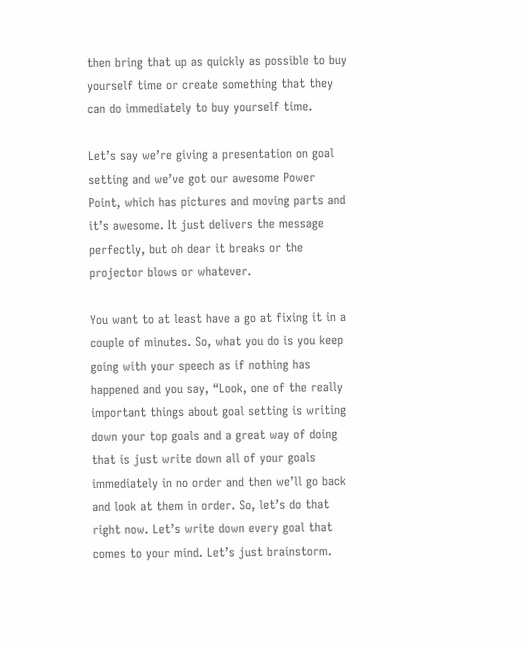then bring that up as quickly as possible to buy yourself time or create something that they can do immediately to buy yourself time.

Let’s say we’re giving a presentation on goal setting and we’ve got our awesome Power Point, which has pictures and moving parts and it’s awesome. It just delivers the message perfectly, but oh dear it breaks or the projector blows or whatever.

You want to at least have a go at fixing it in a couple of minutes. So, what you do is you keep going with your speech as if nothing has happened and you say, “Look, one of the really important things about goal setting is writing down your top goals and a great way of doing that is just write down all of your goals immediately in no order and then we’ll go back and look at them in order. So, let’s do that right now. Let’s write down every goal that comes to your mind. Let’s just brainstorm.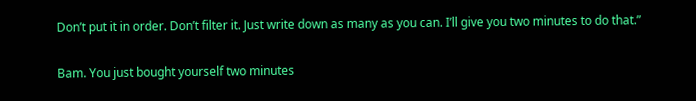Don’t put it in order. Don’t filter it. Just write down as many as you can. I’ll give you two minutes to do that.”

Bam. You just bought yourself two minutes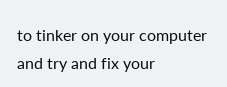to tinker on your computer and try and fix your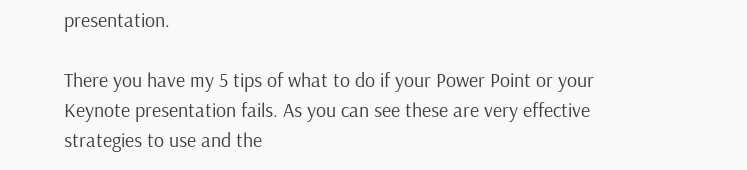presentation.

There you have my 5 tips of what to do if your Power Point or your Keynote presentation fails. As you can see these are very effective strategies to use and the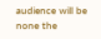audience will be none the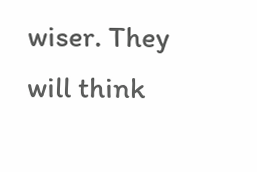wiser. They will think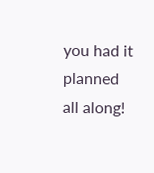you had it planned all along!